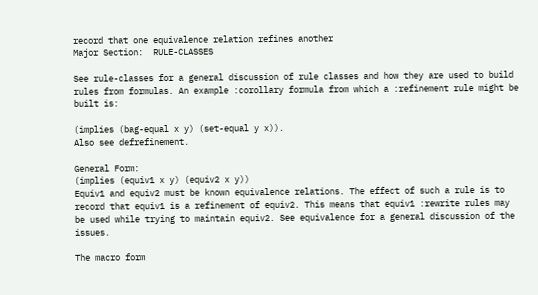record that one equivalence relation refines another
Major Section:  RULE-CLASSES

See rule-classes for a general discussion of rule classes and how they are used to build rules from formulas. An example :corollary formula from which a :refinement rule might be built is:

(implies (bag-equal x y) (set-equal y x)).
Also see defrefinement.

General Form:
(implies (equiv1 x y) (equiv2 x y))
Equiv1 and equiv2 must be known equivalence relations. The effect of such a rule is to record that equiv1 is a refinement of equiv2. This means that equiv1 :rewrite rules may be used while trying to maintain equiv2. See equivalence for a general discussion of the issues.

The macro form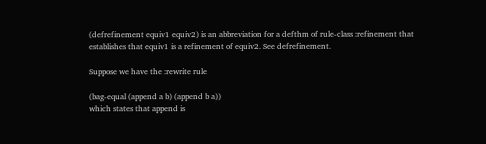(defrefinement equiv1 equiv2) is an abbreviation for a defthm of rule-class :refinement that establishes that equiv1 is a refinement of equiv2. See defrefinement.

Suppose we have the :rewrite rule

(bag-equal (append a b) (append b a))
which states that append is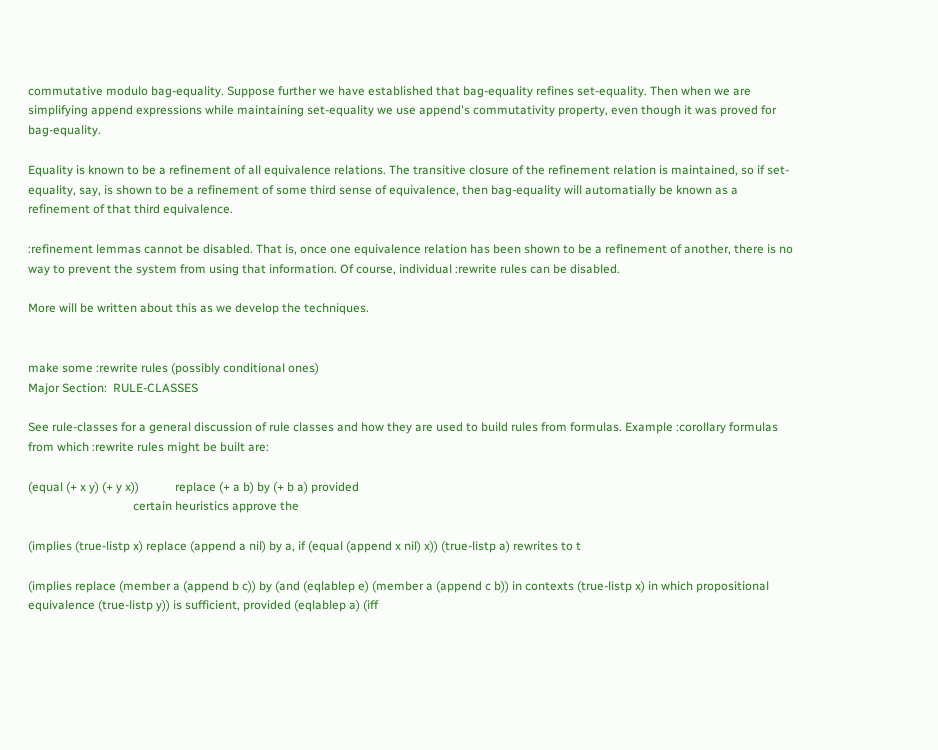commutative modulo bag-equality. Suppose further we have established that bag-equality refines set-equality. Then when we are simplifying append expressions while maintaining set-equality we use append's commutativity property, even though it was proved for bag-equality.

Equality is known to be a refinement of all equivalence relations. The transitive closure of the refinement relation is maintained, so if set-equality, say, is shown to be a refinement of some third sense of equivalence, then bag-equality will automatially be known as a refinement of that third equivalence.

:refinement lemmas cannot be disabled. That is, once one equivalence relation has been shown to be a refinement of another, there is no way to prevent the system from using that information. Of course, individual :rewrite rules can be disabled.

More will be written about this as we develop the techniques.


make some :rewrite rules (possibly conditional ones)
Major Section:  RULE-CLASSES

See rule-classes for a general discussion of rule classes and how they are used to build rules from formulas. Example :corollary formulas from which :rewrite rules might be built are:

(equal (+ x y) (+ y x))            replace (+ a b) by (+ b a) provided
                                   certain heuristics approve the

(implies (true-listp x) replace (append a nil) by a, if (equal (append x nil) x)) (true-listp a) rewrites to t

(implies replace (member a (append b c)) by (and (eqlablep e) (member a (append c b)) in contexts (true-listp x) in which propositional equivalence (true-listp y)) is sufficient, provided (eqlablep a) (iff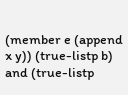(member e (append x y)) (true-listp b) and (true-listp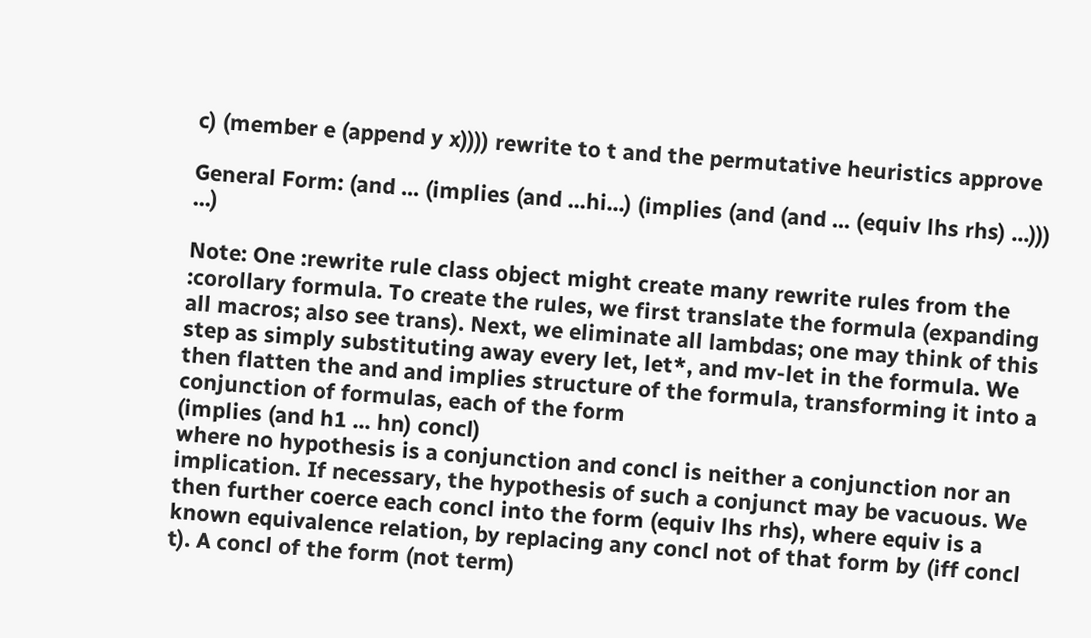c) (member e (append y x)))) rewrite to t and the permutative heuristics approve

General Form: (and ... (implies (and ...hi...) (implies (and (and ... (equiv lhs rhs) ...))) ...)

Note: One :rewrite rule class object might create many rewrite rules from the :corollary formula. To create the rules, we first translate the formula (expanding all macros; also see trans). Next, we eliminate all lambdas; one may think of this step as simply substituting away every let, let*, and mv-let in the formula. We then flatten the and and implies structure of the formula, transforming it into a conjunction of formulas, each of the form
(implies (and h1 ... hn) concl)
where no hypothesis is a conjunction and concl is neither a conjunction nor an implication. If necessary, the hypothesis of such a conjunct may be vacuous. We then further coerce each concl into the form (equiv lhs rhs), where equiv is a known equivalence relation, by replacing any concl not of that form by (iff concl t). A concl of the form (not term)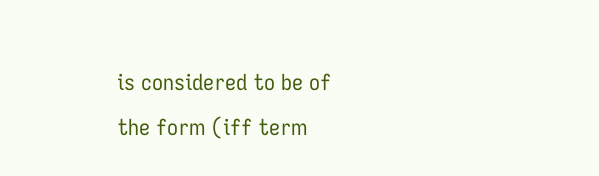is considered to be of the form (iff term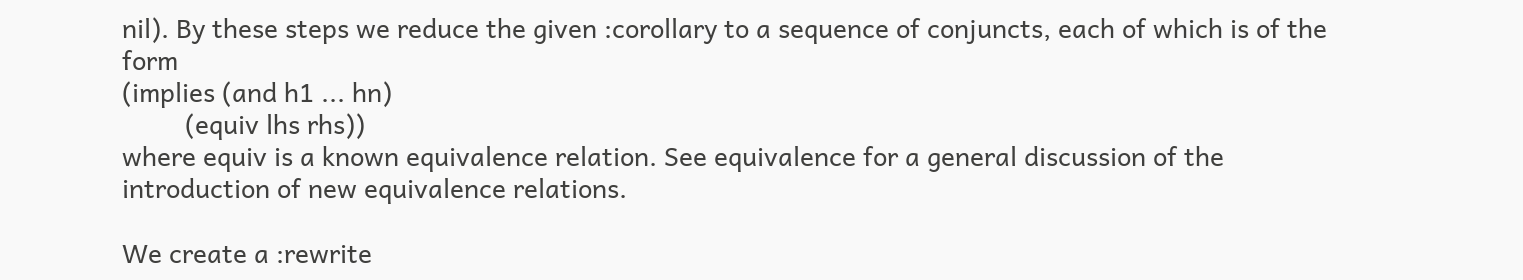nil). By these steps we reduce the given :corollary to a sequence of conjuncts, each of which is of the form
(implies (and h1 ... hn)
         (equiv lhs rhs))
where equiv is a known equivalence relation. See equivalence for a general discussion of the introduction of new equivalence relations.

We create a :rewrite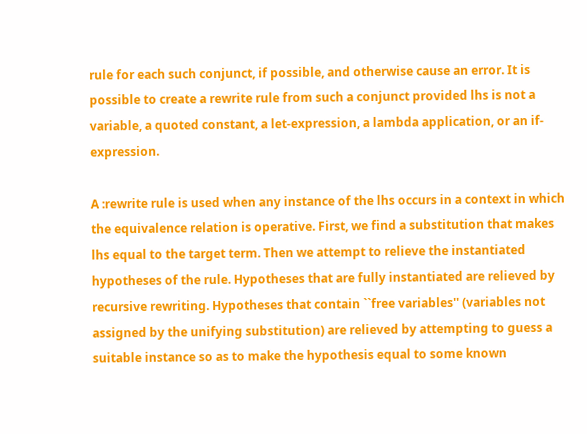rule for each such conjunct, if possible, and otherwise cause an error. It is possible to create a rewrite rule from such a conjunct provided lhs is not a variable, a quoted constant, a let-expression, a lambda application, or an if-expression.

A :rewrite rule is used when any instance of the lhs occurs in a context in which the equivalence relation is operative. First, we find a substitution that makes lhs equal to the target term. Then we attempt to relieve the instantiated hypotheses of the rule. Hypotheses that are fully instantiated are relieved by recursive rewriting. Hypotheses that contain ``free variables'' (variables not assigned by the unifying substitution) are relieved by attempting to guess a suitable instance so as to make the hypothesis equal to some known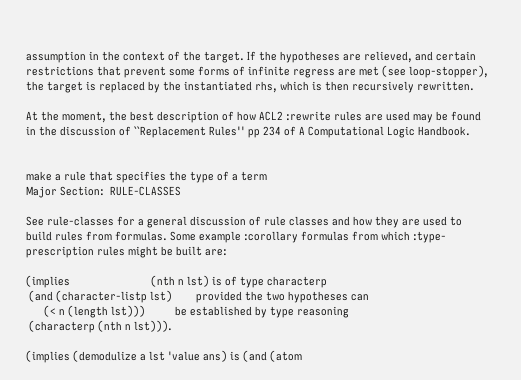assumption in the context of the target. If the hypotheses are relieved, and certain restrictions that prevent some forms of infinite regress are met (see loop-stopper), the target is replaced by the instantiated rhs, which is then recursively rewritten.

At the moment, the best description of how ACL2 :rewrite rules are used may be found in the discussion of ``Replacement Rules'' pp 234 of A Computational Logic Handbook.


make a rule that specifies the type of a term
Major Section:  RULE-CLASSES

See rule-classes for a general discussion of rule classes and how they are used to build rules from formulas. Some example :corollary formulas from which :type-prescription rules might be built are:

(implies                           (nth n lst) is of type characterp
 (and (character-listp lst)        provided the two hypotheses can
      (< n (length lst)))          be established by type reasoning
 (characterp (nth n lst))).

(implies (demodulize a lst 'value ans) is (and (atom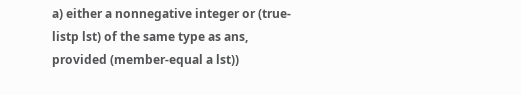a) either a nonnegative integer or (true-listp lst) of the same type as ans, provided (member-equal a lst))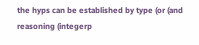the hyps can be established by type (or (and reasoning (integerp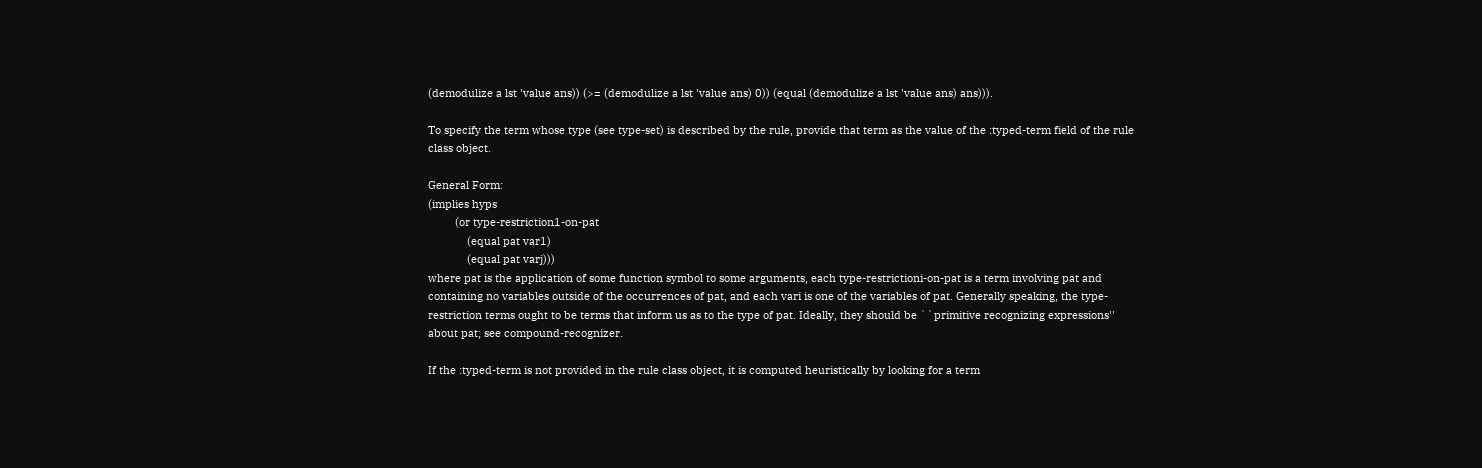(demodulize a lst 'value ans)) (>= (demodulize a lst 'value ans) 0)) (equal (demodulize a lst 'value ans) ans))).

To specify the term whose type (see type-set) is described by the rule, provide that term as the value of the :typed-term field of the rule class object.

General Form:
(implies hyps
         (or type-restriction1-on-pat
             (equal pat var1)
             (equal pat varj)))
where pat is the application of some function symbol to some arguments, each type-restrictioni-on-pat is a term involving pat and containing no variables outside of the occurrences of pat, and each vari is one of the variables of pat. Generally speaking, the type-restriction terms ought to be terms that inform us as to the type of pat. Ideally, they should be ``primitive recognizing expressions'' about pat; see compound-recognizer.

If the :typed-term is not provided in the rule class object, it is computed heuristically by looking for a term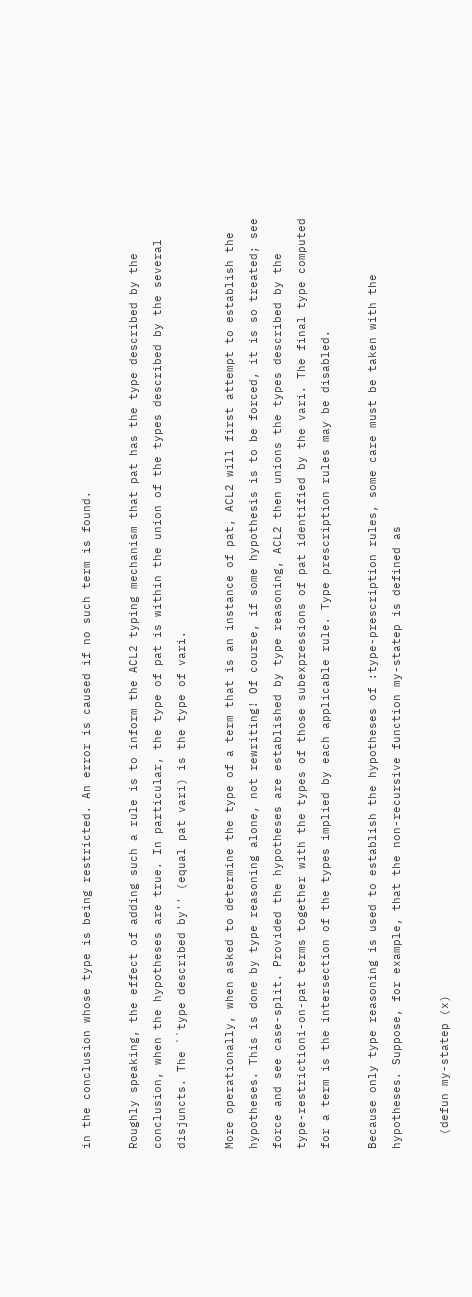in the conclusion whose type is being restricted. An error is caused if no such term is found.

Roughly speaking, the effect of adding such a rule is to inform the ACL2 typing mechanism that pat has the type described by the conclusion, when the hypotheses are true. In particular, the type of pat is within the union of the types described by the several disjuncts. The ``type described by'' (equal pat vari) is the type of vari.

More operationally, when asked to determine the type of a term that is an instance of pat, ACL2 will first attempt to establish the hypotheses. This is done by type reasoning alone, not rewriting! Of course, if some hypothesis is to be forced, it is so treated; see force and see case-split. Provided the hypotheses are established by type reasoning, ACL2 then unions the types described by the type-restrictioni-on-pat terms together with the types of those subexpressions of pat identified by the vari. The final type computed for a term is the intersection of the types implied by each applicable rule. Type prescription rules may be disabled.

Because only type reasoning is used to establish the hypotheses of :type-prescription rules, some care must be taken with the hypotheses. Suppose, for example, that the non-recursive function my-statep is defined as

  (defun my-statep (x)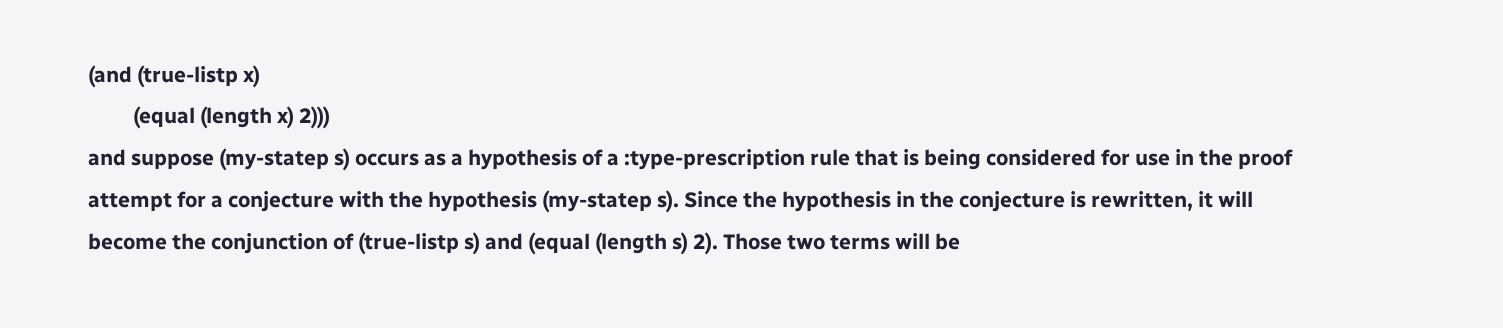(and (true-listp x)
         (equal (length x) 2)))
and suppose (my-statep s) occurs as a hypothesis of a :type-prescription rule that is being considered for use in the proof attempt for a conjecture with the hypothesis (my-statep s). Since the hypothesis in the conjecture is rewritten, it will become the conjunction of (true-listp s) and (equal (length s) 2). Those two terms will be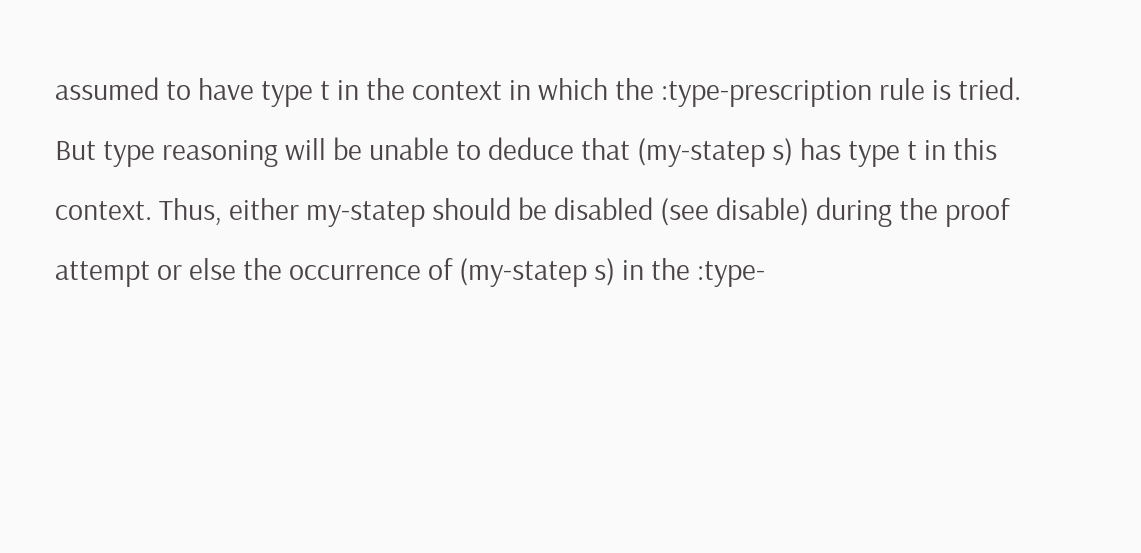assumed to have type t in the context in which the :type-prescription rule is tried. But type reasoning will be unable to deduce that (my-statep s) has type t in this context. Thus, either my-statep should be disabled (see disable) during the proof attempt or else the occurrence of (my-statep s) in the :type-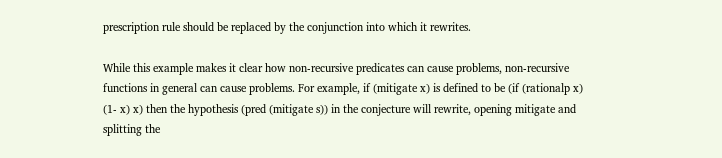prescription rule should be replaced by the conjunction into which it rewrites.

While this example makes it clear how non-recursive predicates can cause problems, non-recursive functions in general can cause problems. For example, if (mitigate x) is defined to be (if (rationalp x) (1- x) x) then the hypothesis (pred (mitigate s)) in the conjecture will rewrite, opening mitigate and splitting the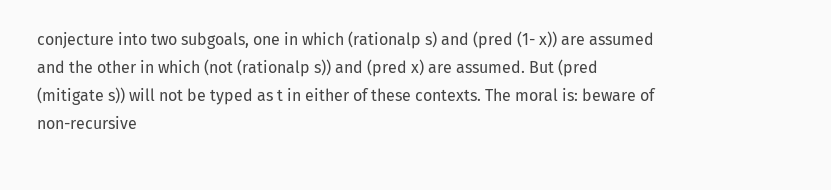conjecture into two subgoals, one in which (rationalp s) and (pred (1- x)) are assumed and the other in which (not (rationalp s)) and (pred x) are assumed. But (pred (mitigate s)) will not be typed as t in either of these contexts. The moral is: beware of non-recursive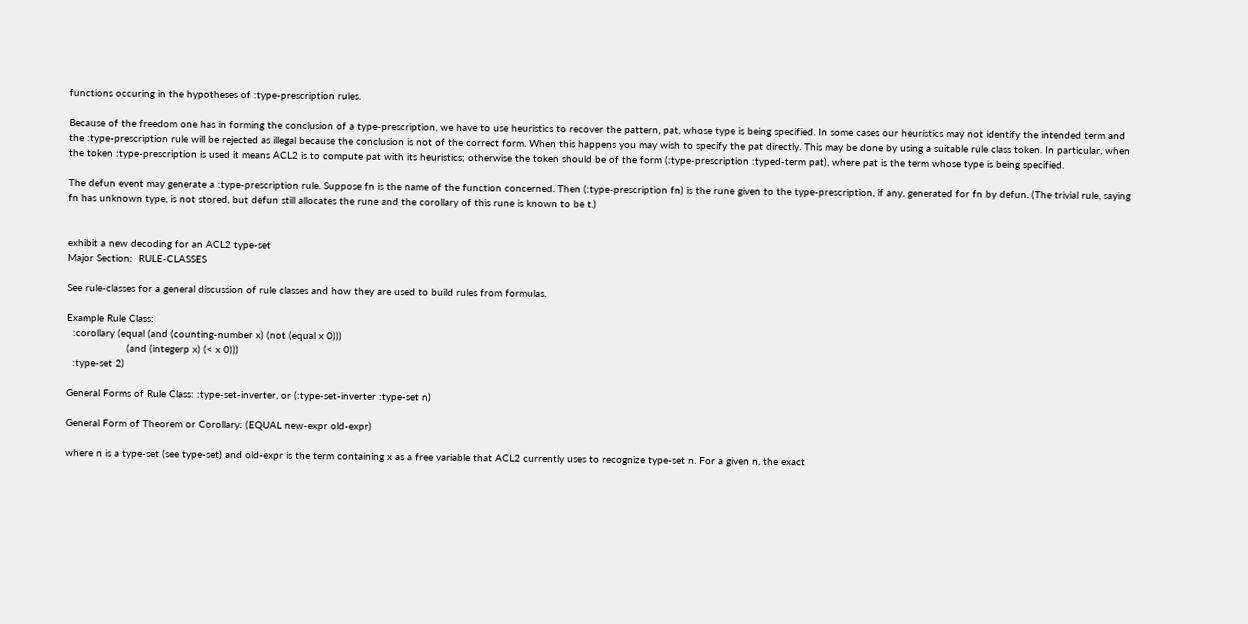functions occuring in the hypotheses of :type-prescription rules.

Because of the freedom one has in forming the conclusion of a type-prescription, we have to use heuristics to recover the pattern, pat, whose type is being specified. In some cases our heuristics may not identify the intended term and the :type-prescription rule will be rejected as illegal because the conclusion is not of the correct form. When this happens you may wish to specify the pat directly. This may be done by using a suitable rule class token. In particular, when the token :type-prescription is used it means ACL2 is to compute pat with its heuristics; otherwise the token should be of the form (:type-prescription :typed-term pat), where pat is the term whose type is being specified.

The defun event may generate a :type-prescription rule. Suppose fn is the name of the function concerned. Then (:type-prescription fn) is the rune given to the type-prescription, if any, generated for fn by defun. (The trivial rule, saying fn has unknown type, is not stored, but defun still allocates the rune and the corollary of this rune is known to be t.)


exhibit a new decoding for an ACL2 type-set
Major Section:  RULE-CLASSES

See rule-classes for a general discussion of rule classes and how they are used to build rules from formulas.

Example Rule Class:
  :corollary (equal (and (counting-number x) (not (equal x 0)))
                    (and (integerp x) (< x 0)))
  :type-set 2)

General Forms of Rule Class: :type-set-inverter, or (:type-set-inverter :type-set n)

General Form of Theorem or Corollary: (EQUAL new-expr old-expr)

where n is a type-set (see type-set) and old-expr is the term containing x as a free variable that ACL2 currently uses to recognize type-set n. For a given n, the exact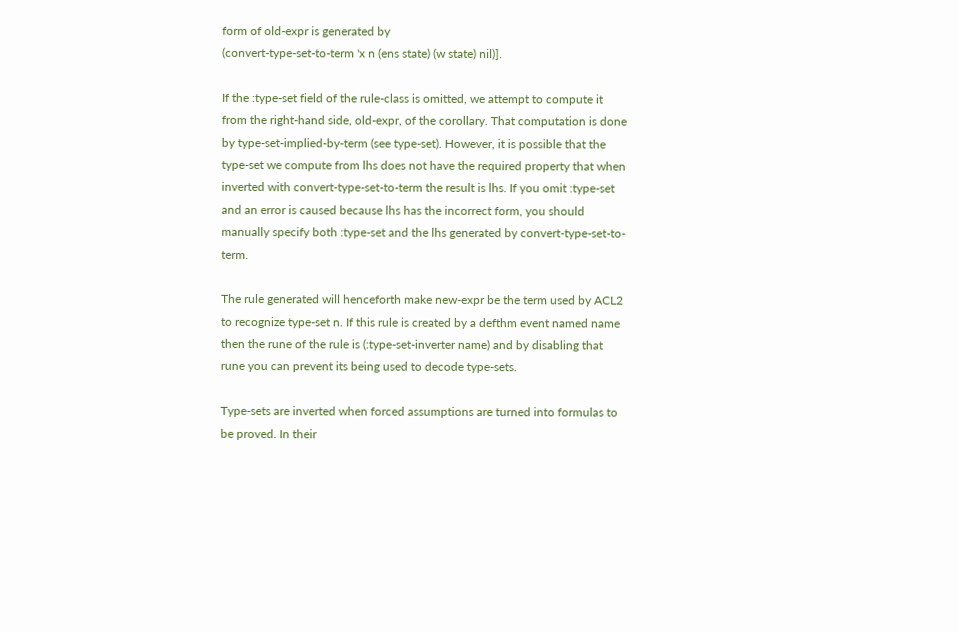form of old-expr is generated by
(convert-type-set-to-term 'x n (ens state) (w state) nil)].

If the :type-set field of the rule-class is omitted, we attempt to compute it from the right-hand side, old-expr, of the corollary. That computation is done by type-set-implied-by-term (see type-set). However, it is possible that the type-set we compute from lhs does not have the required property that when inverted with convert-type-set-to-term the result is lhs. If you omit :type-set and an error is caused because lhs has the incorrect form, you should manually specify both :type-set and the lhs generated by convert-type-set-to-term.

The rule generated will henceforth make new-expr be the term used by ACL2 to recognize type-set n. If this rule is created by a defthm event named name then the rune of the rule is (:type-set-inverter name) and by disabling that rune you can prevent its being used to decode type-sets.

Type-sets are inverted when forced assumptions are turned into formulas to be proved. In their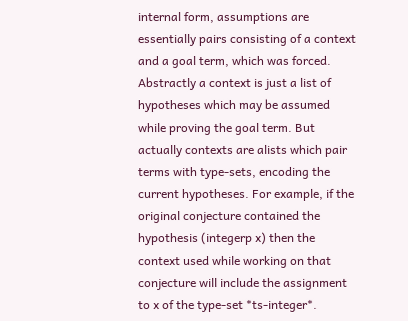internal form, assumptions are essentially pairs consisting of a context and a goal term, which was forced. Abstractly a context is just a list of hypotheses which may be assumed while proving the goal term. But actually contexts are alists which pair terms with type-sets, encoding the current hypotheses. For example, if the original conjecture contained the hypothesis (integerp x) then the context used while working on that conjecture will include the assignment to x of the type-set *ts-integer*.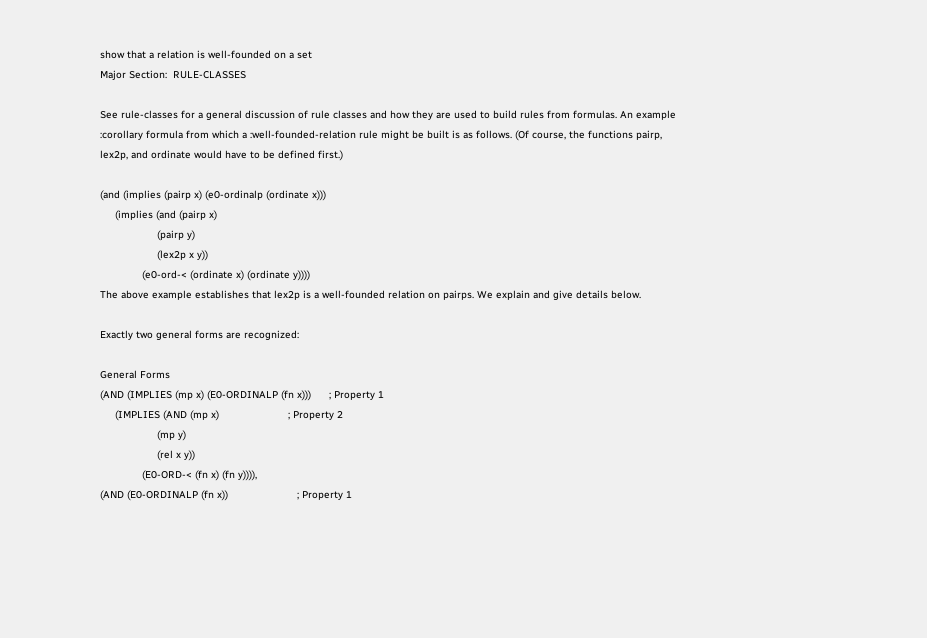show that a relation is well-founded on a set
Major Section:  RULE-CLASSES

See rule-classes for a general discussion of rule classes and how they are used to build rules from formulas. An example :corollary formula from which a :well-founded-relation rule might be built is as follows. (Of course, the functions pairp, lex2p, and ordinate would have to be defined first.)

(and (implies (pairp x) (e0-ordinalp (ordinate x)))
     (implies (and (pairp x)
                   (pairp y)
                   (lex2p x y))
              (e0-ord-< (ordinate x) (ordinate y))))
The above example establishes that lex2p is a well-founded relation on pairps. We explain and give details below.

Exactly two general forms are recognized:

General Forms
(AND (IMPLIES (mp x) (E0-ORDINALP (fn x)))      ; Property 1
     (IMPLIES (AND (mp x)                       ; Property 2
                   (mp y)
                   (rel x y))
              (E0-ORD-< (fn x) (fn y)))),
(AND (E0-ORDINALP (fn x))                       ; Property 1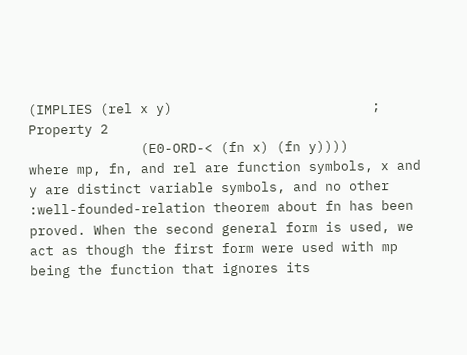(IMPLIES (rel x y)                         ; Property 2
              (E0-ORD-< (fn x) (fn y))))
where mp, fn, and rel are function symbols, x and y are distinct variable symbols, and no other :well-founded-relation theorem about fn has been proved. When the second general form is used, we act as though the first form were used with mp being the function that ignores its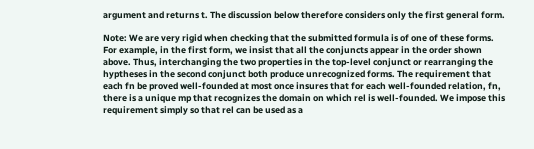argument and returns t. The discussion below therefore considers only the first general form.

Note: We are very rigid when checking that the submitted formula is of one of these forms. For example, in the first form, we insist that all the conjuncts appear in the order shown above. Thus, interchanging the two properties in the top-level conjunct or rearranging the hyptheses in the second conjunct both produce unrecognized forms. The requirement that each fn be proved well-founded at most once insures that for each well-founded relation, fn, there is a unique mp that recognizes the domain on which rel is well-founded. We impose this requirement simply so that rel can be used as a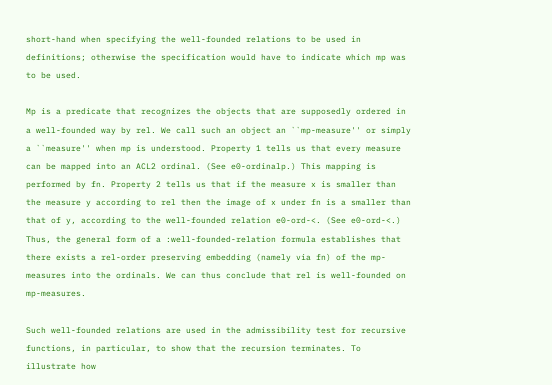short-hand when specifying the well-founded relations to be used in definitions; otherwise the specification would have to indicate which mp was to be used.

Mp is a predicate that recognizes the objects that are supposedly ordered in a well-founded way by rel. We call such an object an ``mp-measure'' or simply a ``measure'' when mp is understood. Property 1 tells us that every measure can be mapped into an ACL2 ordinal. (See e0-ordinalp.) This mapping is performed by fn. Property 2 tells us that if the measure x is smaller than the measure y according to rel then the image of x under fn is a smaller than that of y, according to the well-founded relation e0-ord-<. (See e0-ord-<.) Thus, the general form of a :well-founded-relation formula establishes that there exists a rel-order preserving embedding (namely via fn) of the mp-measures into the ordinals. We can thus conclude that rel is well-founded on mp-measures.

Such well-founded relations are used in the admissibility test for recursive functions, in particular, to show that the recursion terminates. To illustrate how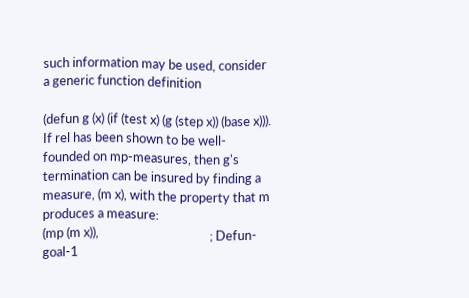such information may be used, consider a generic function definition

(defun g (x) (if (test x) (g (step x)) (base x))).
If rel has been shown to be well-founded on mp-measures, then g's termination can be insured by finding a measure, (m x), with the property that m produces a measure:
(mp (m x)),                                     ; Defun-goal-1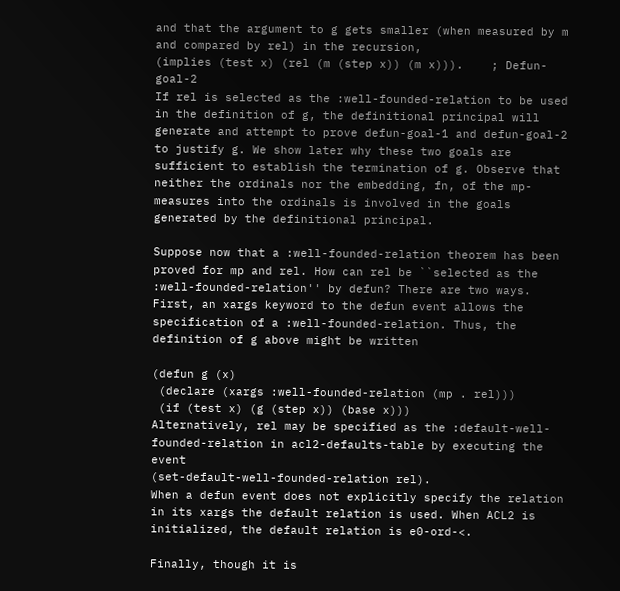and that the argument to g gets smaller (when measured by m and compared by rel) in the recursion,
(implies (test x) (rel (m (step x)) (m x))).    ; Defun-goal-2
If rel is selected as the :well-founded-relation to be used in the definition of g, the definitional principal will generate and attempt to prove defun-goal-1 and defun-goal-2 to justify g. We show later why these two goals are sufficient to establish the termination of g. Observe that neither the ordinals nor the embedding, fn, of the mp-measures into the ordinals is involved in the goals generated by the definitional principal.

Suppose now that a :well-founded-relation theorem has been proved for mp and rel. How can rel be ``selected as the :well-founded-relation'' by defun? There are two ways. First, an xargs keyword to the defun event allows the specification of a :well-founded-relation. Thus, the definition of g above might be written

(defun g (x)
 (declare (xargs :well-founded-relation (mp . rel)))
 (if (test x) (g (step x)) (base x)))
Alternatively, rel may be specified as the :default-well-founded-relation in acl2-defaults-table by executing the event
(set-default-well-founded-relation rel).
When a defun event does not explicitly specify the relation in its xargs the default relation is used. When ACL2 is initialized, the default relation is e0-ord-<.

Finally, though it is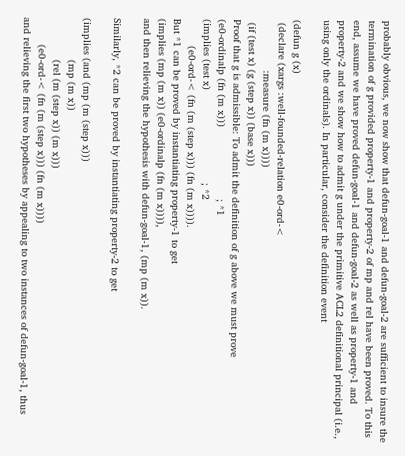probably obvious, we now show that defun-goal-1 and defun-goal-2 are sufficient to insure the termination of g provided property-1 and property-2 of mp and rel have been proved. To this end, assume we have proved defun-goal-1 and defun-goal-2 as well as property-1 and property-2 and we show how to admit g under the primitive ACL2 definitional principal (i.e., using only the ordinals). In particular, consider the definition event

(defun g (x)
 (declare (xargs :well-founded-relation e0-ord-<
                 :measure (fn (m x))))
 (if (test x) (g (step x)) (base x)))
Proof that g is admissible: To admit the definition of g above we must prove
(e0-ordinalp (fn (m x)))                        ; *1
(implies (test x)                               ; *2
         (e0-ord-< (fn (m (step x))) (fn (m x)))).
But *1 can be proved by instantiating property-1 to get
(implies (mp (m x)) (e0-ordinalp (fn (m x)))),
and then relieving the hypothesis with defun-goal-1, (mp (m x)).

Similarly, *2 can be proved by instantiating property-2 to get

(implies (and (mp (m (step x)))
              (mp (m x))
              (rel (m (step x)) (m x)))
         (e0-ord-< (fn (m (step x))) (fn (m x))))
and relieving the first two hypotheses by appealing to two instances of defun-goal-1, thus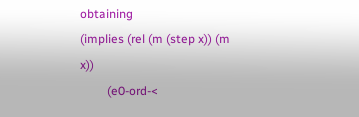obtaining
(implies (rel (m (step x)) (m x))
         (e0-ord-<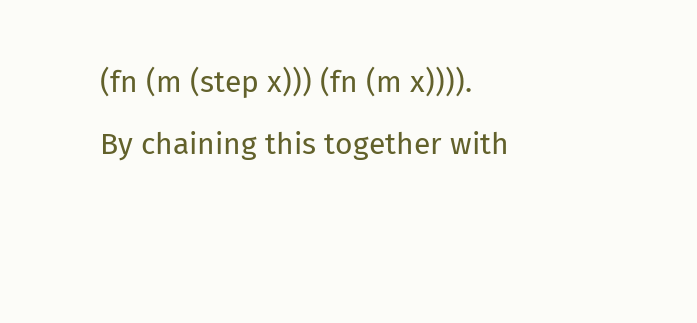(fn (m (step x))) (fn (m x)))).
By chaining this together with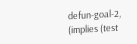defun-goal-2,
(implies (test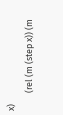x)
         (rel (m (step x)) (m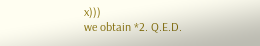x)))
we obtain *2. Q.E.D.